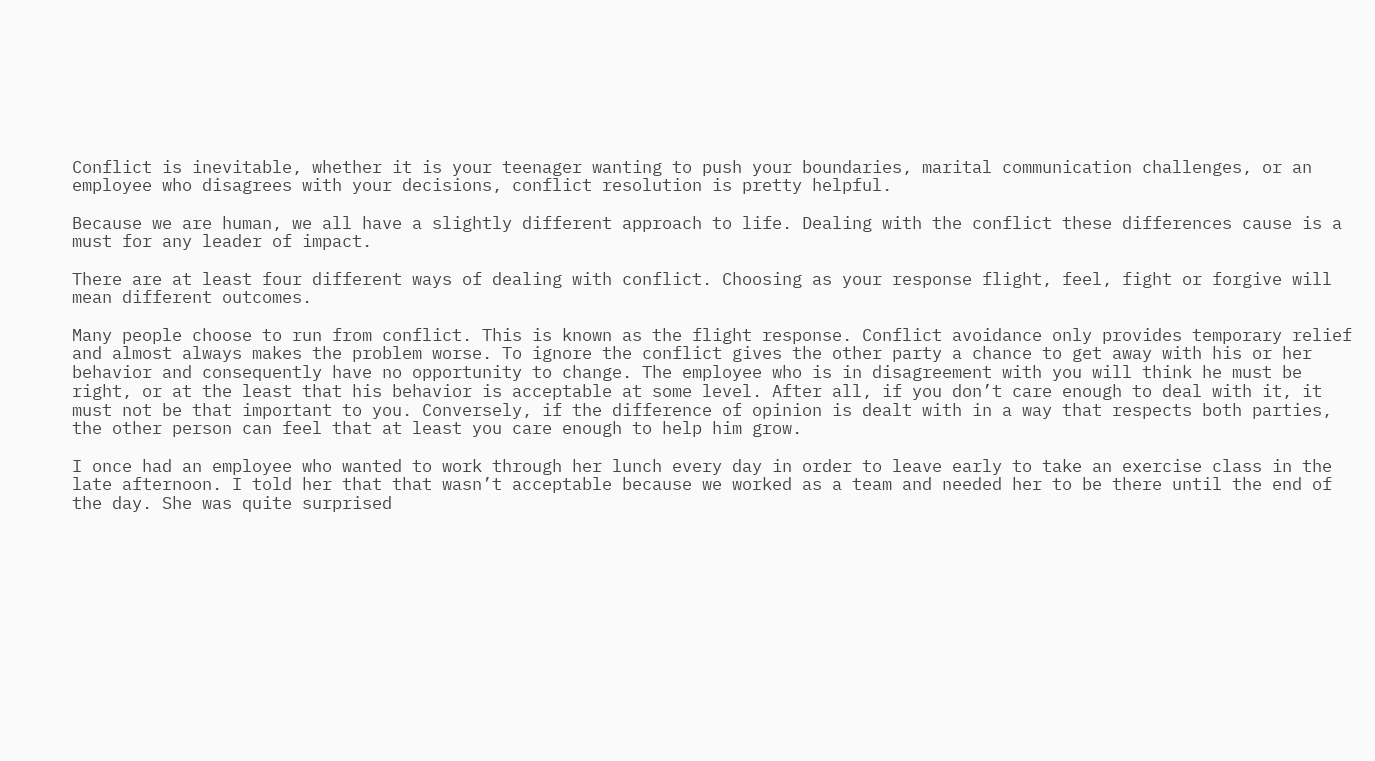Conflict is inevitable, whether it is your teenager wanting to push your boundaries, marital communication challenges, or an employee who disagrees with your decisions, conflict resolution is pretty helpful.

Because we are human, we all have a slightly different approach to life. Dealing with the conflict these differences cause is a must for any leader of impact.

There are at least four different ways of dealing with conflict. Choosing as your response flight, feel, fight or forgive will mean different outcomes.

Many people choose to run from conflict. This is known as the flight response. Conflict avoidance only provides temporary relief and almost always makes the problem worse. To ignore the conflict gives the other party a chance to get away with his or her behavior and consequently have no opportunity to change. The employee who is in disagreement with you will think he must be right, or at the least that his behavior is acceptable at some level. After all, if you don’t care enough to deal with it, it must not be that important to you. Conversely, if the difference of opinion is dealt with in a way that respects both parties, the other person can feel that at least you care enough to help him grow.

I once had an employee who wanted to work through her lunch every day in order to leave early to take an exercise class in the late afternoon. I told her that that wasn’t acceptable because we worked as a team and needed her to be there until the end of the day. She was quite surprised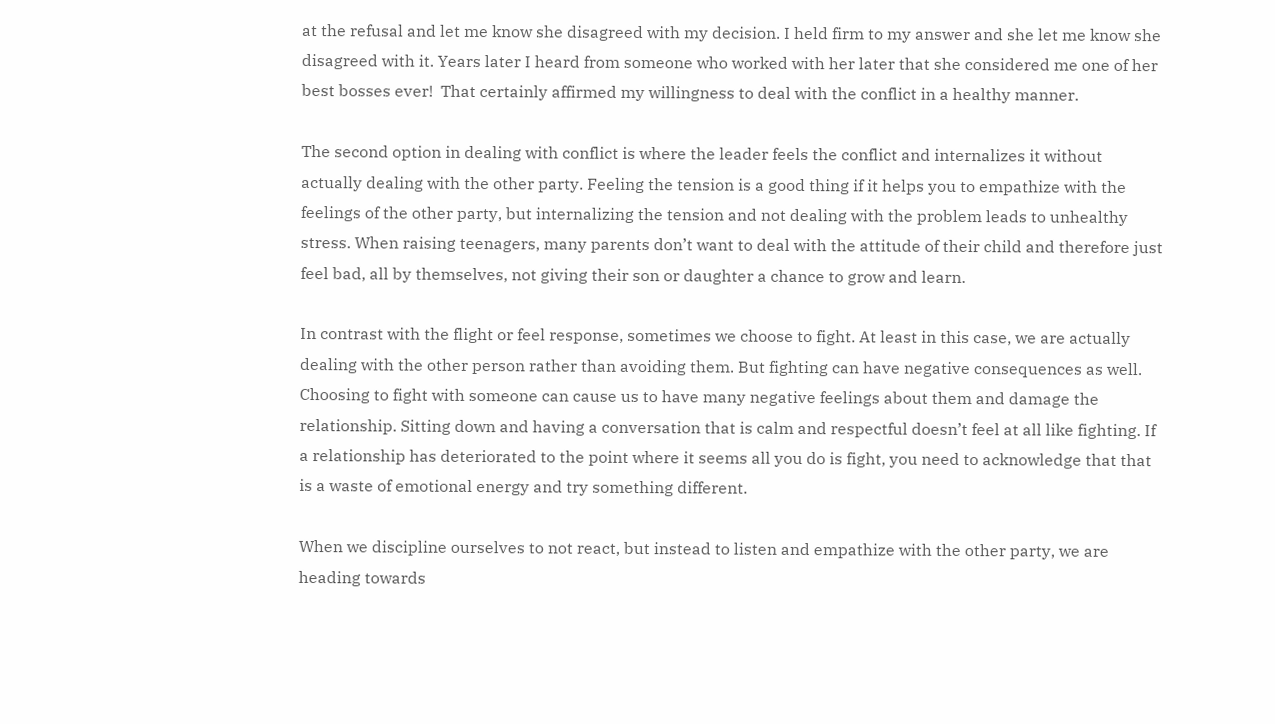at the refusal and let me know she disagreed with my decision. I held firm to my answer and she let me know she disagreed with it. Years later I heard from someone who worked with her later that she considered me one of her best bosses ever!  That certainly affirmed my willingness to deal with the conflict in a healthy manner.

The second option in dealing with conflict is where the leader feels the conflict and internalizes it without actually dealing with the other party. Feeling the tension is a good thing if it helps you to empathize with the feelings of the other party, but internalizing the tension and not dealing with the problem leads to unhealthy stress. When raising teenagers, many parents don’t want to deal with the attitude of their child and therefore just feel bad, all by themselves, not giving their son or daughter a chance to grow and learn.

In contrast with the flight or feel response, sometimes we choose to fight. At least in this case, we are actually dealing with the other person rather than avoiding them. But fighting can have negative consequences as well. Choosing to fight with someone can cause us to have many negative feelings about them and damage the relationship. Sitting down and having a conversation that is calm and respectful doesn’t feel at all like fighting. If a relationship has deteriorated to the point where it seems all you do is fight, you need to acknowledge that that is a waste of emotional energy and try something different.

When we discipline ourselves to not react, but instead to listen and empathize with the other party, we are heading towards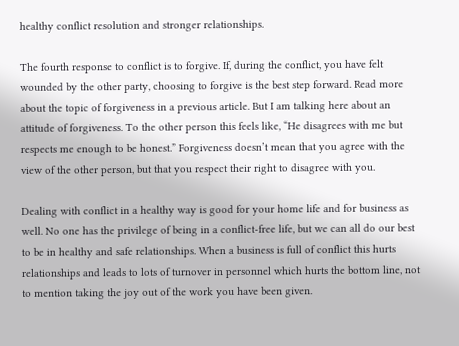healthy conflict resolution and stronger relationships.

The fourth response to conflict is to forgive. If, during the conflict, you have felt wounded by the other party, choosing to forgive is the best step forward. Read more about the topic of forgiveness in a previous article. But I am talking here about an attitude of forgiveness. To the other person this feels like, “He disagrees with me but respects me enough to be honest.” Forgiveness doesn’t mean that you agree with the view of the other person, but that you respect their right to disagree with you.

Dealing with conflict in a healthy way is good for your home life and for business as well. No one has the privilege of being in a conflict-free life, but we can all do our best to be in healthy and safe relationships. When a business is full of conflict this hurts relationships and leads to lots of turnover in personnel which hurts the bottom line, not to mention taking the joy out of the work you have been given.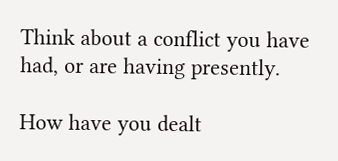Think about a conflict you have had, or are having presently.

How have you dealt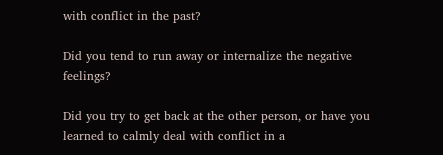with conflict in the past?

Did you tend to run away or internalize the negative feelings?

Did you try to get back at the other person, or have you learned to calmly deal with conflict in a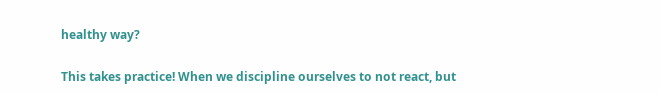healthy way?

This takes practice! When we discipline ourselves to not react, but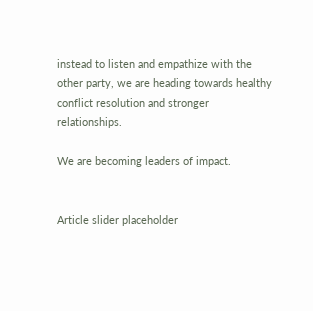instead to listen and empathize with the other party, we are heading towards healthy conflict resolution and stronger relationships.

We are becoming leaders of impact.


Article slider placeholder